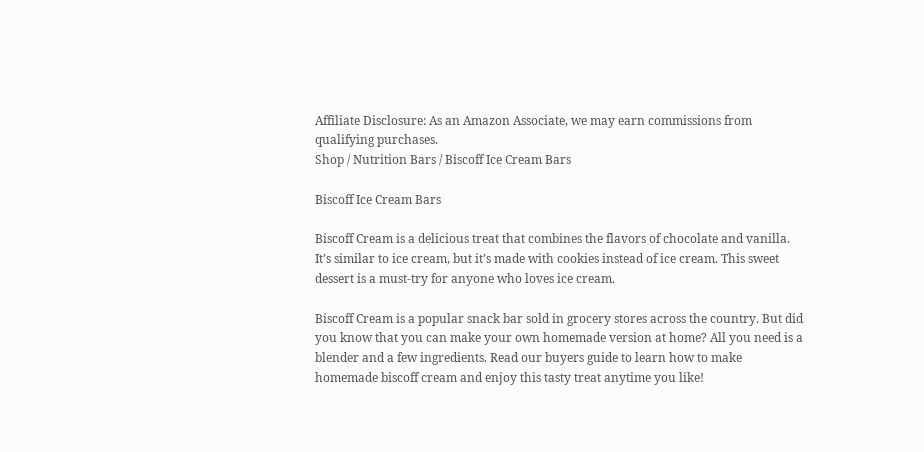Affiliate Disclosure: As an Amazon Associate, we may earn commissions from qualifying purchases.
Shop / Nutrition Bars / Biscoff Ice Cream Bars

Biscoff Ice Cream Bars

Biscoff Cream is a delicious treat that combines the flavors of chocolate and vanilla. It’s similar to ice cream, but it’s made with cookies instead of ice cream. This sweet dessert is a must-try for anyone who loves ice cream.

Biscoff Cream is a popular snack bar sold in grocery stores across the country. But did you know that you can make your own homemade version at home? All you need is a blender and a few ingredients. Read our buyers guide to learn how to make homemade biscoff cream and enjoy this tasty treat anytime you like!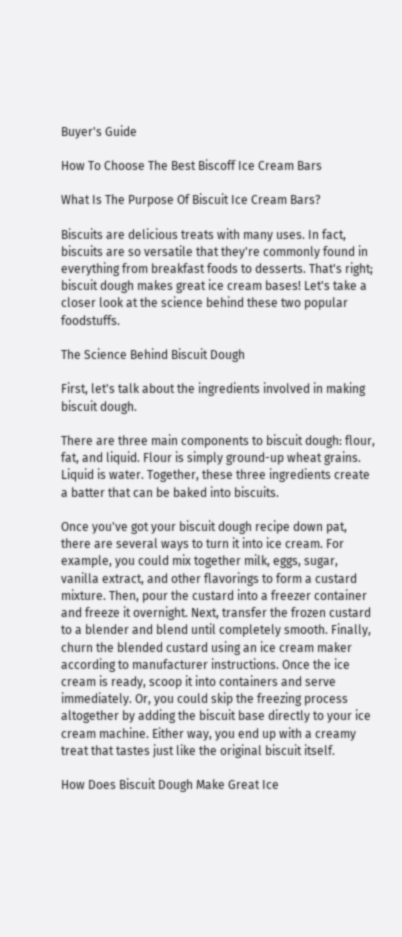Buyer's Guide

How To Choose The Best Biscoff Ice Cream Bars

What Is The Purpose Of Biscuit Ice Cream Bars?

Biscuits are delicious treats with many uses. In fact, biscuits are so versatile that they're commonly found in everything from breakfast foods to desserts. That's right; biscuit dough makes great ice cream bases! Let's take a closer look at the science behind these two popular foodstuffs.

The Science Behind Biscuit Dough

First, let's talk about the ingredients involved in making biscuit dough.

There are three main components to biscuit dough: flour, fat, and liquid. Flour is simply ground-up wheat grains. Liquid is water. Together, these three ingredients create a batter that can be baked into biscuits.

Once you've got your biscuit dough recipe down pat, there are several ways to turn it into ice cream. For example, you could mix together milk, eggs, sugar, vanilla extract, and other flavorings to form a custard mixture. Then, pour the custard into a freezer container and freeze it overnight. Next, transfer the frozen custard to a blender and blend until completely smooth. Finally, churn the blended custard using an ice cream maker according to manufacturer instructions. Once the ice cream is ready, scoop it into containers and serve immediately. Or, you could skip the freezing process altogether by adding the biscuit base directly to your ice cream machine. Either way, you end up with a creamy treat that tastes just like the original biscuit itself.

How Does Biscuit Dough Make Great Ice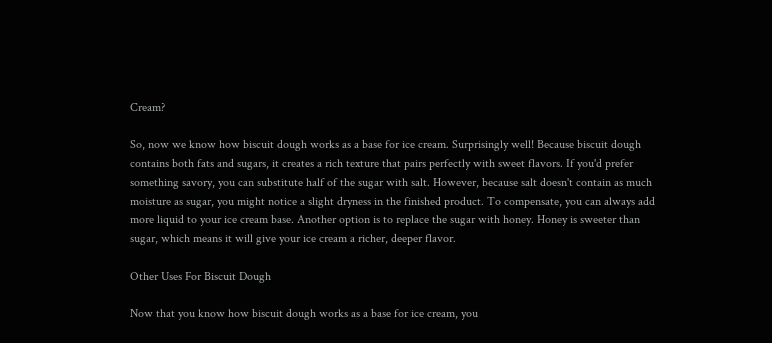Cream?

So, now we know how biscuit dough works as a base for ice cream. Surprisingly well! Because biscuit dough contains both fats and sugars, it creates a rich texture that pairs perfectly with sweet flavors. If you'd prefer something savory, you can substitute half of the sugar with salt. However, because salt doesn't contain as much moisture as sugar, you might notice a slight dryness in the finished product. To compensate, you can always add more liquid to your ice cream base. Another option is to replace the sugar with honey. Honey is sweeter than sugar, which means it will give your ice cream a richer, deeper flavor.

Other Uses For Biscuit Dough

Now that you know how biscuit dough works as a base for ice cream, you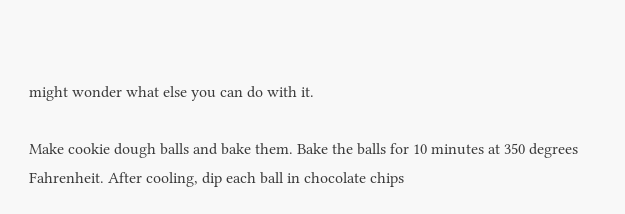might wonder what else you can do with it.

Make cookie dough balls and bake them. Bake the balls for 10 minutes at 350 degrees Fahrenheit. After cooling, dip each ball in chocolate chips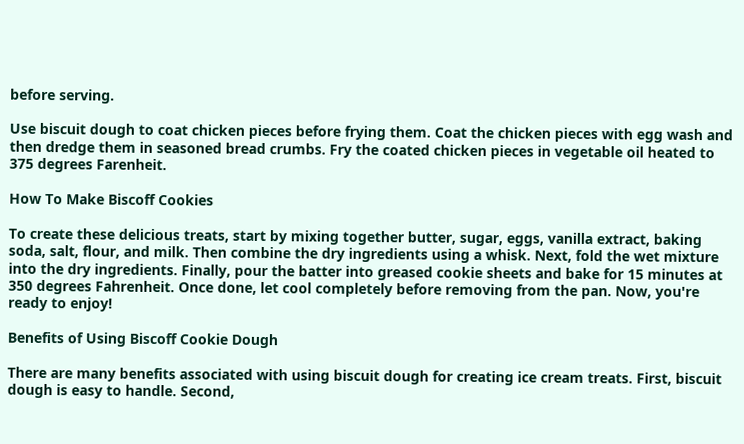before serving.

Use biscuit dough to coat chicken pieces before frying them. Coat the chicken pieces with egg wash and then dredge them in seasoned bread crumbs. Fry the coated chicken pieces in vegetable oil heated to 375 degrees Farenheit.

How To Make Biscoff Cookies

To create these delicious treats, start by mixing together butter, sugar, eggs, vanilla extract, baking soda, salt, flour, and milk. Then combine the dry ingredients using a whisk. Next, fold the wet mixture into the dry ingredients. Finally, pour the batter into greased cookie sheets and bake for 15 minutes at 350 degrees Fahrenheit. Once done, let cool completely before removing from the pan. Now, you're ready to enjoy!

Benefits of Using Biscoff Cookie Dough

There are many benefits associated with using biscuit dough for creating ice cream treats. First, biscuit dough is easy to handle. Second,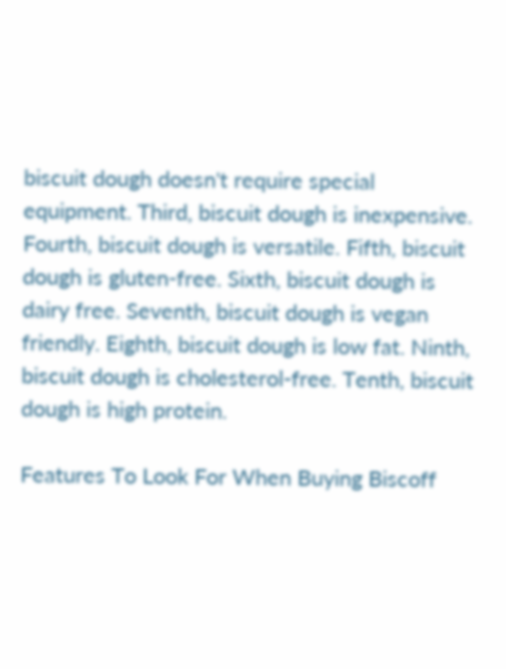biscuit dough doesn't require special equipment. Third, biscuit dough is inexpensive. Fourth, biscuit dough is versatile. Fifth, biscuit dough is gluten-free. Sixth, biscuit dough is dairy free. Seventh, biscuit dough is vegan friendly. Eighth, biscuit dough is low fat. Ninth, biscuit dough is cholesterol-free. Tenth, biscuit dough is high protein.

Features To Look For When Buying Biscoff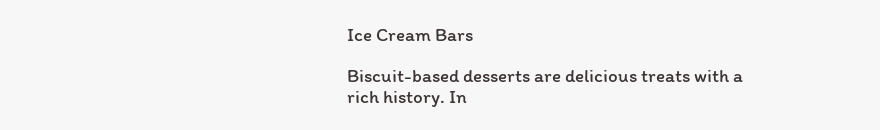Ice Cream Bars

Biscuit-based desserts are delicious treats with a rich history. In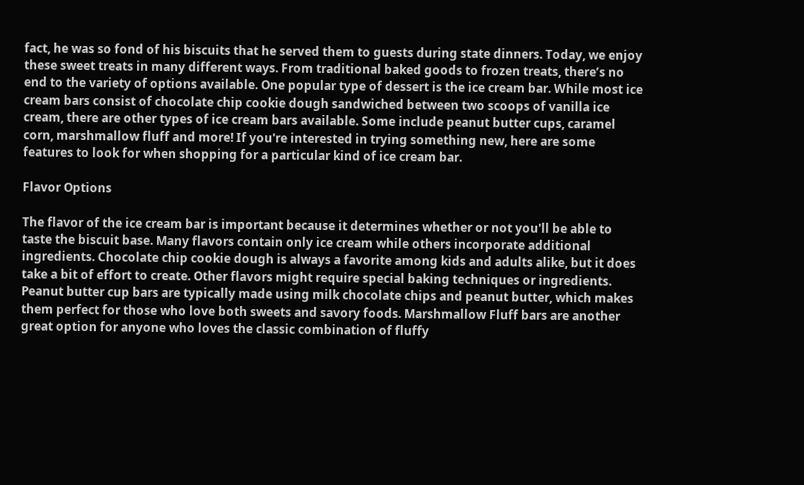fact, he was so fond of his biscuits that he served them to guests during state dinners. Today, we enjoy these sweet treats in many different ways. From traditional baked goods to frozen treats, there’s no end to the variety of options available. One popular type of dessert is the ice cream bar. While most ice cream bars consist of chocolate chip cookie dough sandwiched between two scoops of vanilla ice cream, there are other types of ice cream bars available. Some include peanut butter cups, caramel corn, marshmallow fluff and more! If you're interested in trying something new, here are some features to look for when shopping for a particular kind of ice cream bar.

Flavor Options

The flavor of the ice cream bar is important because it determines whether or not you'll be able to taste the biscuit base. Many flavors contain only ice cream while others incorporate additional ingredients. Chocolate chip cookie dough is always a favorite among kids and adults alike, but it does take a bit of effort to create. Other flavors might require special baking techniques or ingredients. Peanut butter cup bars are typically made using milk chocolate chips and peanut butter, which makes them perfect for those who love both sweets and savory foods. Marshmallow Fluff bars are another great option for anyone who loves the classic combination of fluffy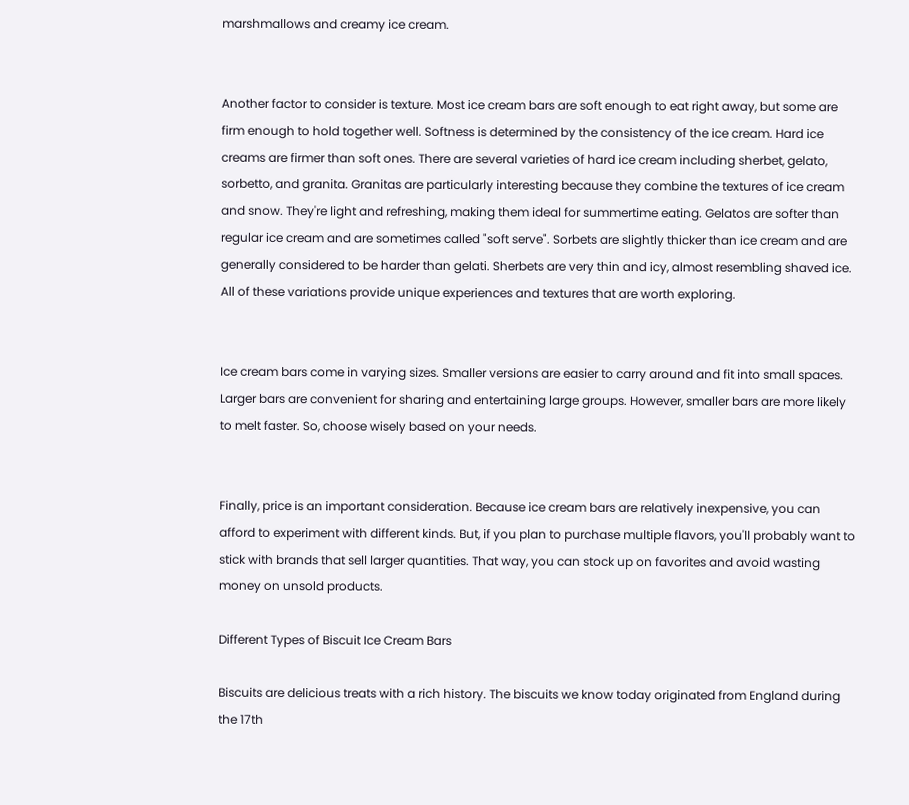marshmallows and creamy ice cream.


Another factor to consider is texture. Most ice cream bars are soft enough to eat right away, but some are firm enough to hold together well. Softness is determined by the consistency of the ice cream. Hard ice creams are firmer than soft ones. There are several varieties of hard ice cream including sherbet, gelato, sorbetto, and granita. Granitas are particularly interesting because they combine the textures of ice cream and snow. They're light and refreshing, making them ideal for summertime eating. Gelatos are softer than regular ice cream and are sometimes called "soft serve". Sorbets are slightly thicker than ice cream and are generally considered to be harder than gelati. Sherbets are very thin and icy, almost resembling shaved ice. All of these variations provide unique experiences and textures that are worth exploring.


Ice cream bars come in varying sizes. Smaller versions are easier to carry around and fit into small spaces. Larger bars are convenient for sharing and entertaining large groups. However, smaller bars are more likely to melt faster. So, choose wisely based on your needs.


Finally, price is an important consideration. Because ice cream bars are relatively inexpensive, you can afford to experiment with different kinds. But, if you plan to purchase multiple flavors, you'll probably want to stick with brands that sell larger quantities. That way, you can stock up on favorites and avoid wasting money on unsold products.

Different Types of Biscuit Ice Cream Bars

Biscuits are delicious treats with a rich history. The biscuits we know today originated from England during the 17th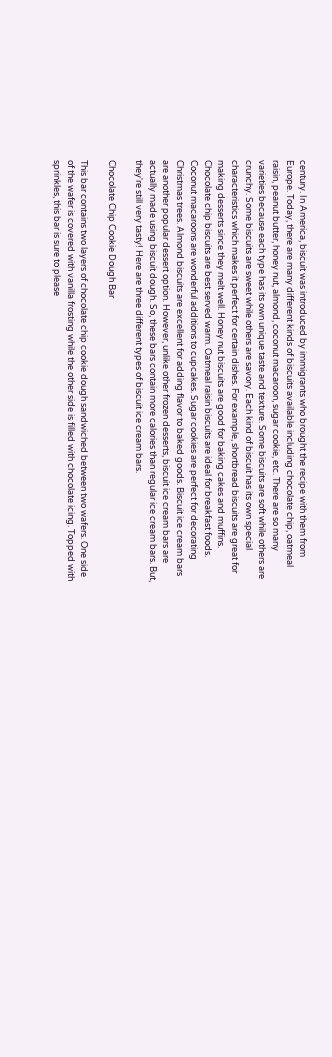century. In America, biscuit was introduced by immigrants who brought the recipe with them from Europe. Today, there are many different kinds of biscuits available including chocolate chip, oatmeal raisin, peanut butter, honey nut, almond, coconut macaroon, sugar cookie, etc. There are so many varieties because each type has its own unique taste and texture. Some biscuits are soft while others are crunchy. Some biscuits are sweet while others are savory. Each kind of biscuit has its own special characteristics which makes it perfect for certain dishes. For example, shortbread biscuits are great for making desserts since they melt well. Honey nut biscuits are good for baking cakes and muffins. Chocolate chip biscuits are best served warm. Oatmeal raisin biscuits are ideal for breakfast foods. Coconut macaroons are wonderful additions to cupcakes. Sugar cookies are perfect for decorating Christmas trees. Almond biscuits are excellent for adding flavor to baked goods. Biscuit ice cream bars are another popular dessert option. However, unlike other frozen desserts, biscuit ice cream bars are actually made using biscuit dough. So, these bars contain more calories than regular ice cream bars. But, they're still very tasty! Here are three different types of biscuit ice cream bars.

Chocolate Chip Cookie Dough Bar

This bar contains two layers of chocolate chip cookie dough sandwiched between two wafers. One side of the wafer is covered with vanilla frosting while the other side is filled with chocolate icing. Topped with sprinkles, this bar is sure to please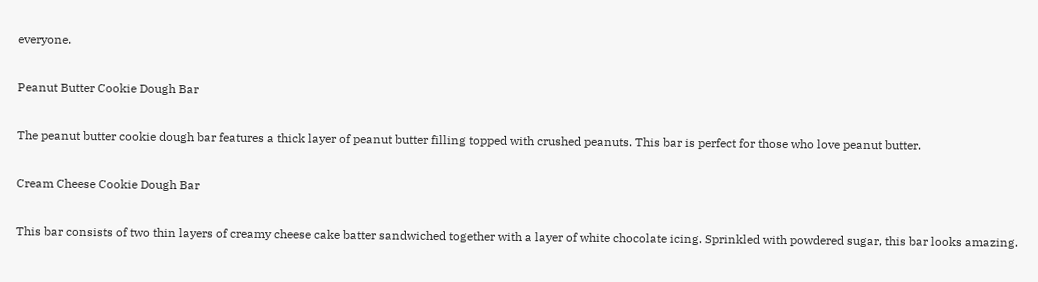everyone.

Peanut Butter Cookie Dough Bar

The peanut butter cookie dough bar features a thick layer of peanut butter filling topped with crushed peanuts. This bar is perfect for those who love peanut butter.

Cream Cheese Cookie Dough Bar

This bar consists of two thin layers of creamy cheese cake batter sandwiched together with a layer of white chocolate icing. Sprinkled with powdered sugar, this bar looks amazing.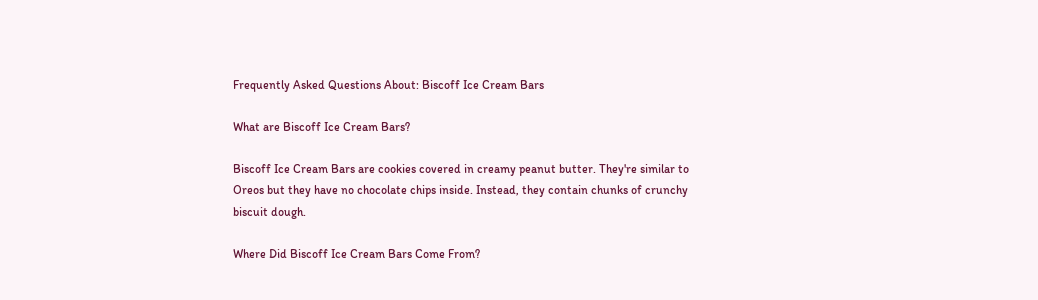Frequently Asked Questions About: Biscoff Ice Cream Bars

What are Biscoff Ice Cream Bars?

Biscoff Ice Cream Bars are cookies covered in creamy peanut butter. They're similar to Oreos but they have no chocolate chips inside. Instead, they contain chunks of crunchy biscuit dough.

Where Did Biscoff Ice Cream Bars Come From?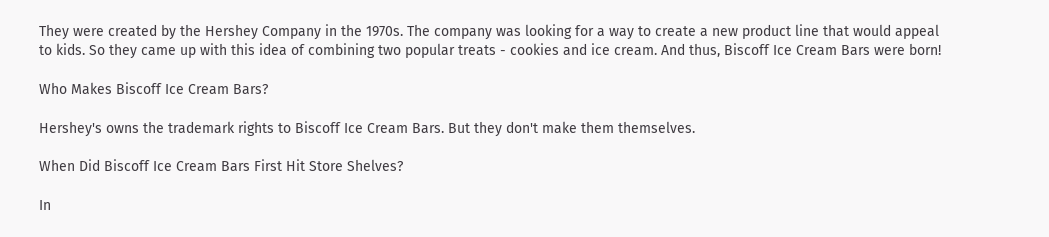They were created by the Hershey Company in the 1970s. The company was looking for a way to create a new product line that would appeal to kids. So they came up with this idea of combining two popular treats - cookies and ice cream. And thus, Biscoff Ice Cream Bars were born!

Who Makes Biscoff Ice Cream Bars?

Hershey's owns the trademark rights to Biscoff Ice Cream Bars. But they don't make them themselves.

When Did Biscoff Ice Cream Bars First Hit Store Shelves?

In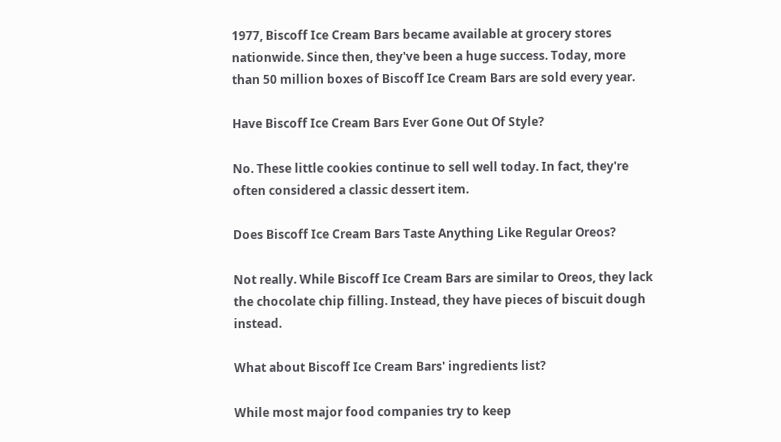1977, Biscoff Ice Cream Bars became available at grocery stores nationwide. Since then, they've been a huge success. Today, more than 50 million boxes of Biscoff Ice Cream Bars are sold every year.

Have Biscoff Ice Cream Bars Ever Gone Out Of Style?

No. These little cookies continue to sell well today. In fact, they're often considered a classic dessert item.

Does Biscoff Ice Cream Bars Taste Anything Like Regular Oreos?

Not really. While Biscoff Ice Cream Bars are similar to Oreos, they lack the chocolate chip filling. Instead, they have pieces of biscuit dough instead.

What about Biscoff Ice Cream Bars' ingredients list?

While most major food companies try to keep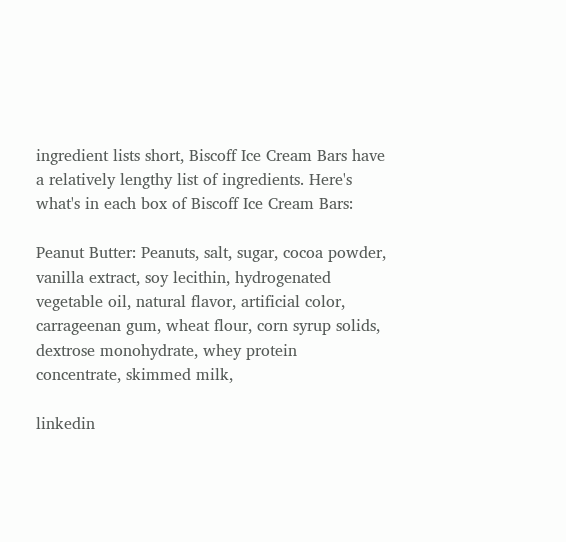ingredient lists short, Biscoff Ice Cream Bars have a relatively lengthy list of ingredients. Here's what's in each box of Biscoff Ice Cream Bars:

Peanut Butter: Peanuts, salt, sugar, cocoa powder, vanilla extract, soy lecithin, hydrogenated vegetable oil, natural flavor, artificial color, carrageenan gum, wheat flour, corn syrup solids, dextrose monohydrate, whey protein concentrate, skimmed milk,

linkedin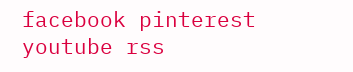facebook pinterest youtube rss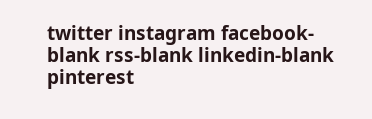twitter instagram facebook-blank rss-blank linkedin-blank pinterest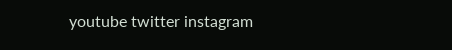youtube twitter instagram